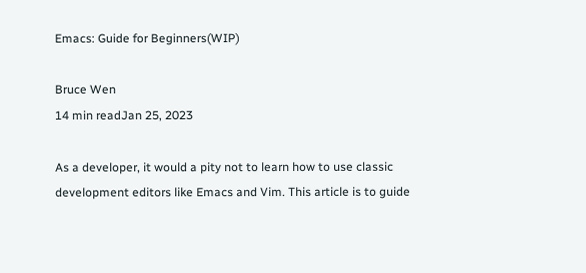Emacs: Guide for Beginners(WIP)

Bruce Wen
14 min readJan 25, 2023

As a developer, it would a pity not to learn how to use classic development editors like Emacs and Vim. This article is to guide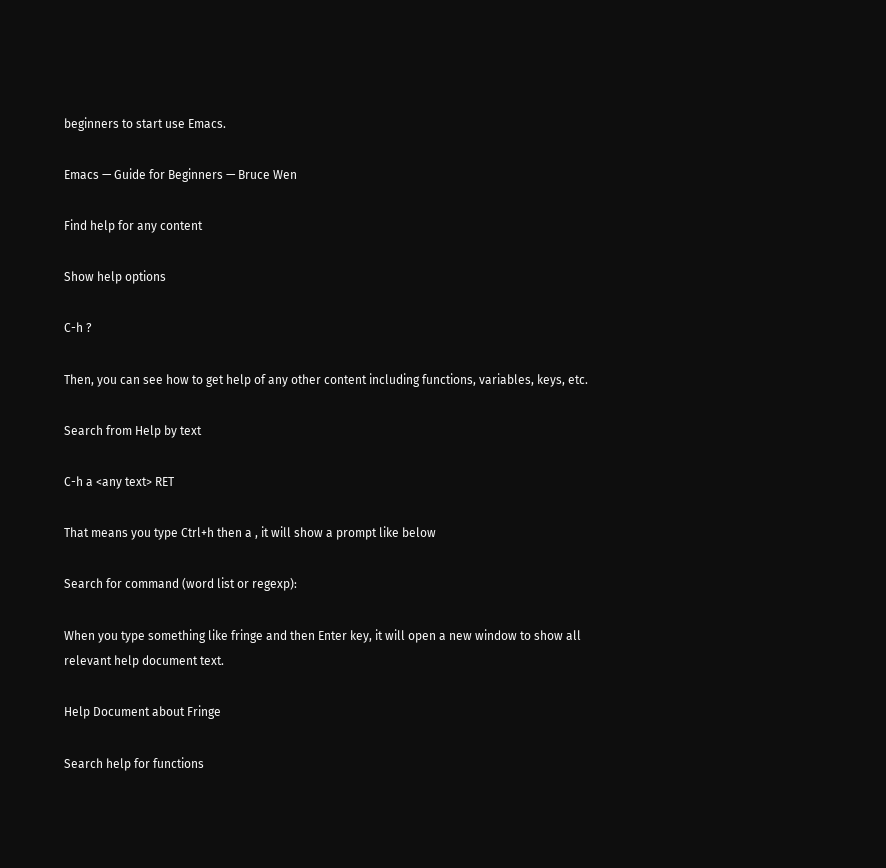beginners to start use Emacs.

Emacs — Guide for Beginners — Bruce Wen

Find help for any content

Show help options

C-h ?

Then, you can see how to get help of any other content including functions, variables, keys, etc.

Search from Help by text

C-h a <any text> RET

That means you type Ctrl+h then a , it will show a prompt like below

Search for command (word list or regexp):

When you type something like fringe and then Enter key, it will open a new window to show all relevant help document text.

Help Document about Fringe

Search help for functions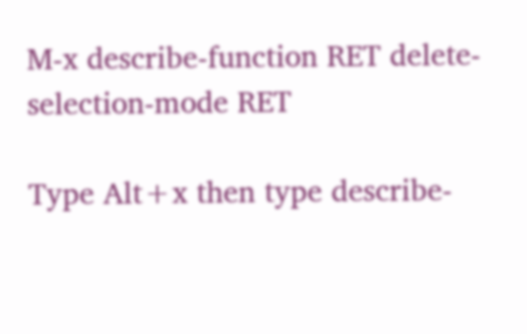M-x describe-function RET delete-selection-mode RET

Type Alt+x then type describe-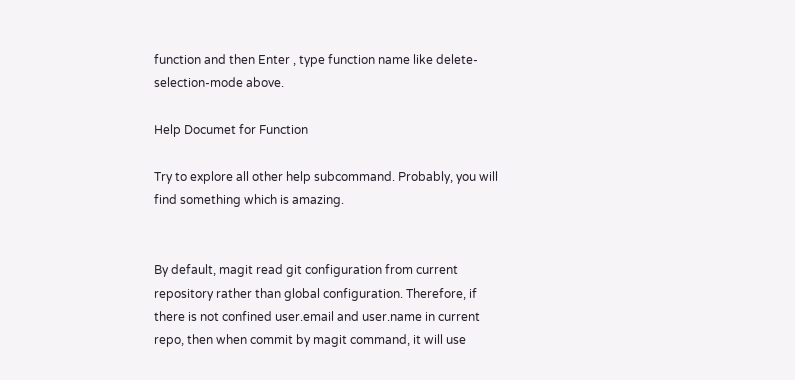function and then Enter , type function name like delete-selection-mode above.

Help Documet for Function

Try to explore all other help subcommand. Probably, you will find something which is amazing.


By default, magit read git configuration from current repository rather than global configuration. Therefore, if there is not confined user.email and user.name in current repo, then when commit by magit command, it will use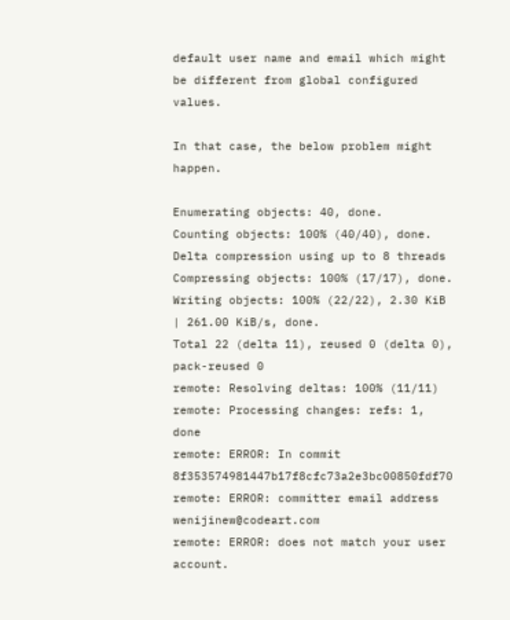default user name and email which might be different from global configured values.

In that case, the below problem might happen.

Enumerating objects: 40, done.
Counting objects: 100% (40/40), done.
Delta compression using up to 8 threads
Compressing objects: 100% (17/17), done.
Writing objects: 100% (22/22), 2.30 KiB | 261.00 KiB/s, done.
Total 22 (delta 11), reused 0 (delta 0), pack-reused 0
remote: Resolving deltas: 100% (11/11)
remote: Processing changes: refs: 1, done
remote: ERROR: In commit 8f353574981447b17f8cfc73a2e3bc00850fdf70
remote: ERROR: committer email address wenijinew@codeart.com
remote: ERROR: does not match your user account.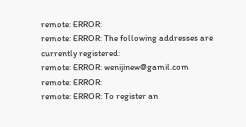remote: ERROR:
remote: ERROR: The following addresses are currently registered:
remote: ERROR: wenijinew@gamil.com
remote: ERROR:
remote: ERROR: To register an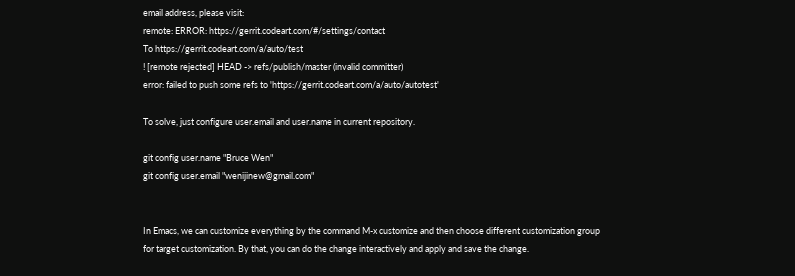email address, please visit:
remote: ERROR: https://gerrit.codeart.com/#/settings/contact
To https://gerrit.codeart.com/a/auto/test
! [remote rejected] HEAD -> refs/publish/master (invalid committer)
error: failed to push some refs to 'https://gerrit.codeart.com/a/auto/autotest'

To solve, just configure user.email and user.name in current repository.

git config user.name "Bruce Wen"
git config user.email "wenijinew@gmail.com"


In Emacs, we can customize everything by the command M-x customize and then choose different customization group for target customization. By that, you can do the change interactively and apply and save the change.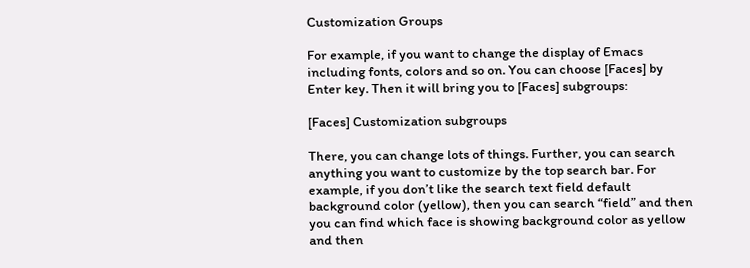Customization Groups

For example, if you want to change the display of Emacs including fonts, colors and so on. You can choose [Faces] by Enter key. Then it will bring you to [Faces] subgroups:

[Faces] Customization subgroups

There, you can change lots of things. Further, you can search anything you want to customize by the top search bar. For example, if you don’t like the search text field default background color (yellow), then you can search “field” and then you can find which face is showing background color as yellow and then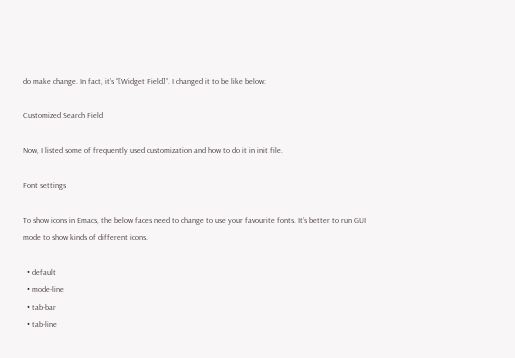do make change. In fact, it’s “[Widget Field]”. I changed it to be like below:

Customized Search Field

Now, I listed some of frequently used customization and how to do it in init file.

Font settings

To show icons in Emacs, the below faces need to change to use your favourite fonts. It’s better to run GUI mode to show kinds of different icons.

  • default
  • mode-line
  • tab-bar
  • tab-line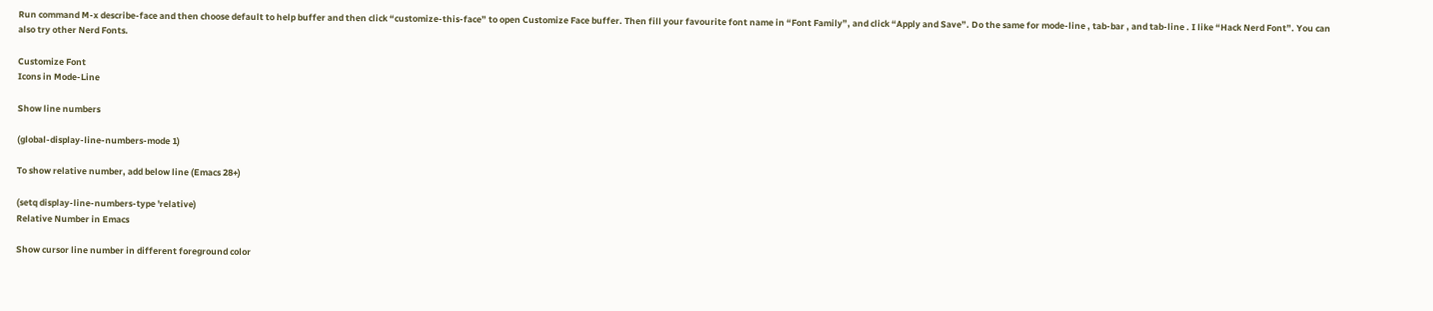Run command M-x describe-face and then choose default to help buffer and then click “customize-this-face” to open Customize Face buffer. Then fill your favourite font name in “Font Family”, and click “Apply and Save”. Do the same for mode-line , tab-bar , and tab-line . I like “Hack Nerd Font”. You can also try other Nerd Fonts.

Customize Font
Icons in Mode-Line

Show line numbers

(global-display-line-numbers-mode 1)

To show relative number, add below line (Emacs 28+)

(setq display-line-numbers-type 'relative)
Relative Number in Emacs

Show cursor line number in different foreground color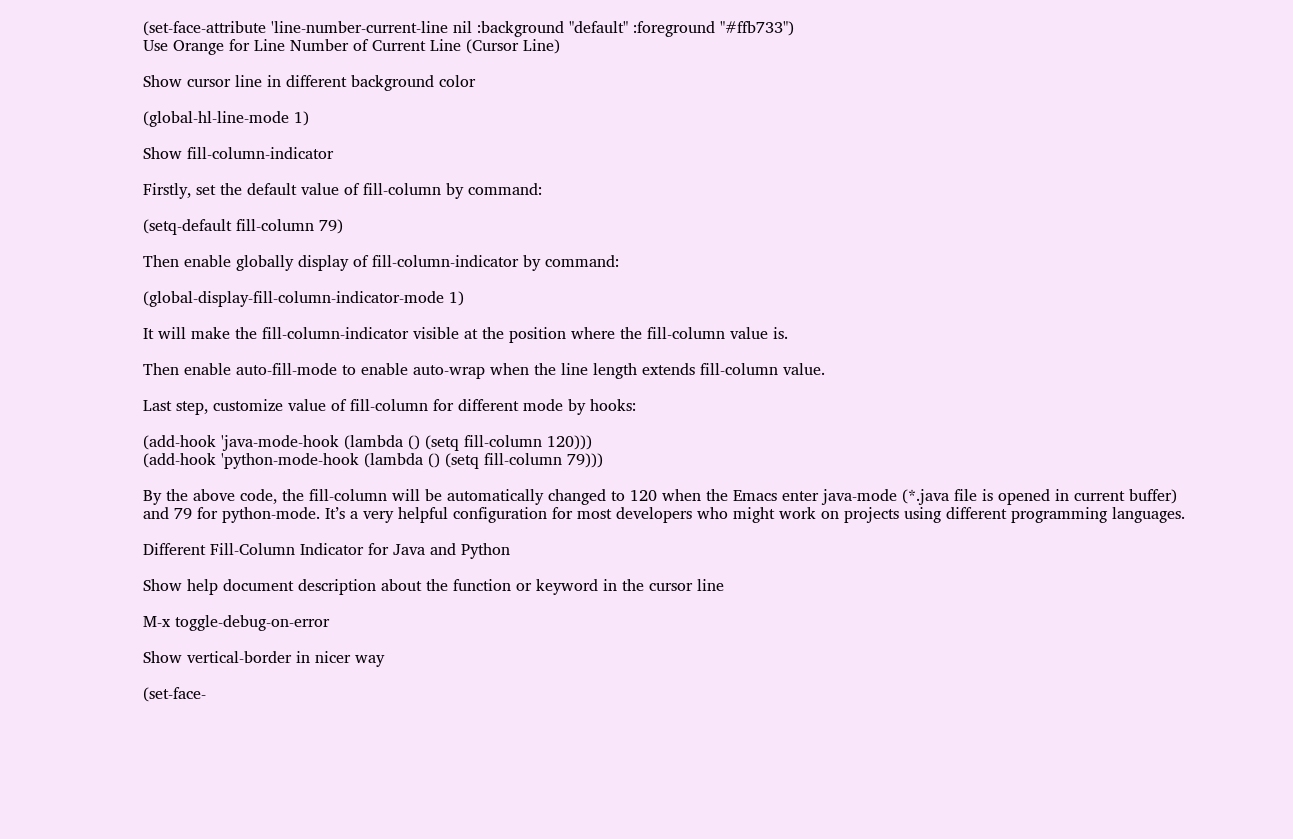(set-face-attribute 'line-number-current-line nil :background "default" :foreground "#ffb733")
Use Orange for Line Number of Current Line (Cursor Line)

Show cursor line in different background color

(global-hl-line-mode 1)

Show fill-column-indicator

Firstly, set the default value of fill-column by command:

(setq-default fill-column 79)

Then enable globally display of fill-column-indicator by command:

(global-display-fill-column-indicator-mode 1)

It will make the fill-column-indicator visible at the position where the fill-column value is.

Then enable auto-fill-mode to enable auto-wrap when the line length extends fill-column value.

Last step, customize value of fill-column for different mode by hooks:

(add-hook 'java-mode-hook (lambda () (setq fill-column 120)))
(add-hook 'python-mode-hook (lambda () (setq fill-column 79)))

By the above code, the fill-column will be automatically changed to 120 when the Emacs enter java-mode (*.java file is opened in current buffer) and 79 for python-mode. It’s a very helpful configuration for most developers who might work on projects using different programming languages.

Different Fill-Column Indicator for Java and Python

Show help document description about the function or keyword in the cursor line

M-x toggle-debug-on-error

Show vertical-border in nicer way

(set-face-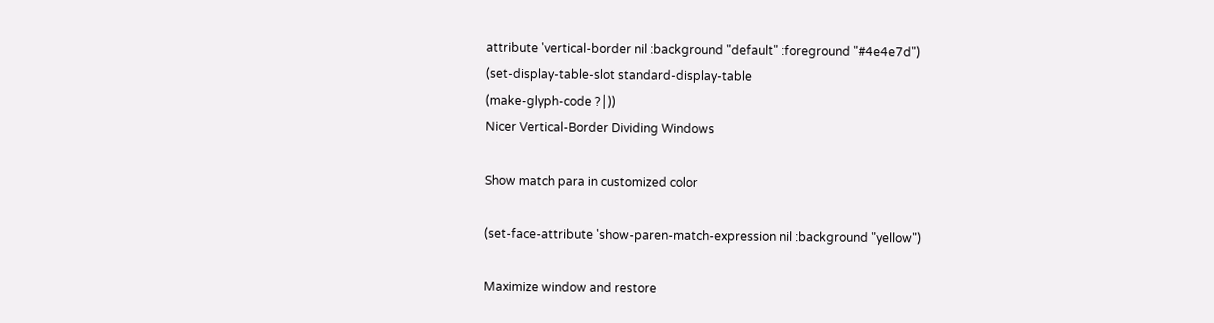attribute 'vertical-border nil :background "default" :foreground "#4e4e7d")
(set-display-table-slot standard-display-table
(make-glyph-code ?│))
Nicer Vertical-Border Dividing Windows

Show match para in customized color

(set-face-attribute 'show-paren-match-expression nil :background "yellow")

Maximize window and restore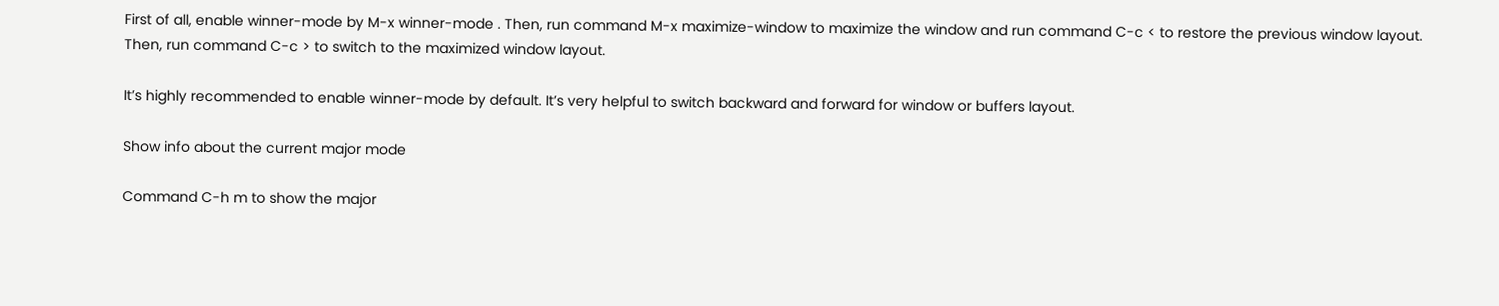First of all, enable winner-mode by M-x winner-mode . Then, run command M-x maximize-window to maximize the window and run command C-c < to restore the previous window layout. Then, run command C-c > to switch to the maximized window layout.

It’s highly recommended to enable winner-mode by default. It’s very helpful to switch backward and forward for window or buffers layout.

Show info about the current major mode

Command C-h m to show the major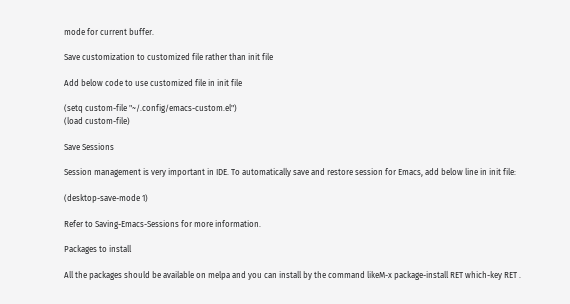mode for current buffer.

Save customization to customized file rather than init file

Add below code to use customized file in init file

(setq custom-file "~/.config/emacs-custom.el")
(load custom-file)

Save Sessions

Session management is very important in IDE. To automatically save and restore session for Emacs, add below line in init file:

(desktop-save-mode 1)

Refer to Saving-Emacs-Sessions for more information.

Packages to install

All the packages should be available on melpa and you can install by the command likeM-x package-install RET which-key RET .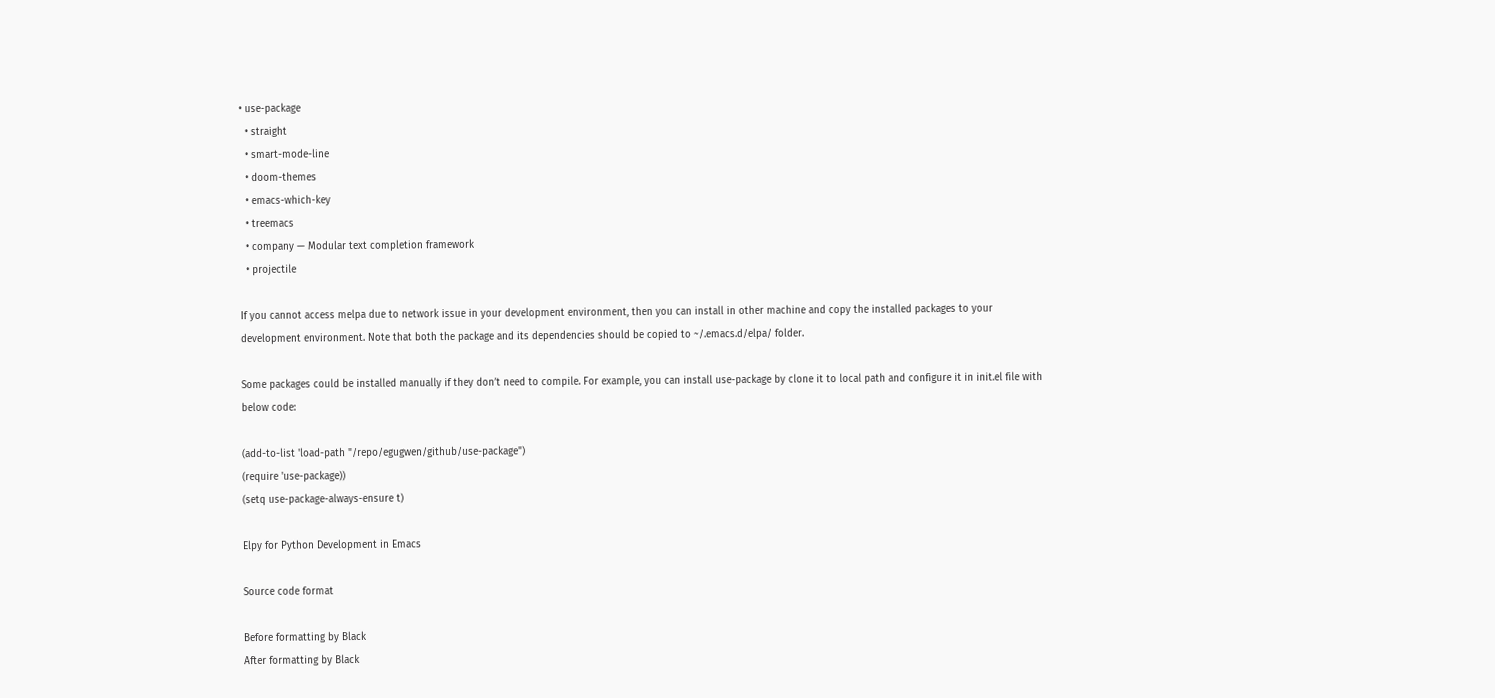• use-package
  • straight
  • smart-mode-line
  • doom-themes
  • emacs-which-key
  • treemacs
  • company — Modular text completion framework
  • projectile

If you cannot access melpa due to network issue in your development environment, then you can install in other machine and copy the installed packages to your development environment. Note that both the package and its dependencies should be copied to ~/.emacs.d/elpa/ folder.

Some packages could be installed manually if they don’t need to compile. For example, you can install use-package by clone it to local path and configure it in init.el file with below code:

(add-to-list 'load-path "/repo/egugwen/github/use-package")
(require 'use-package))
(setq use-package-always-ensure t)

Elpy for Python Development in Emacs

Source code format

Before formatting by Black
After formatting by Black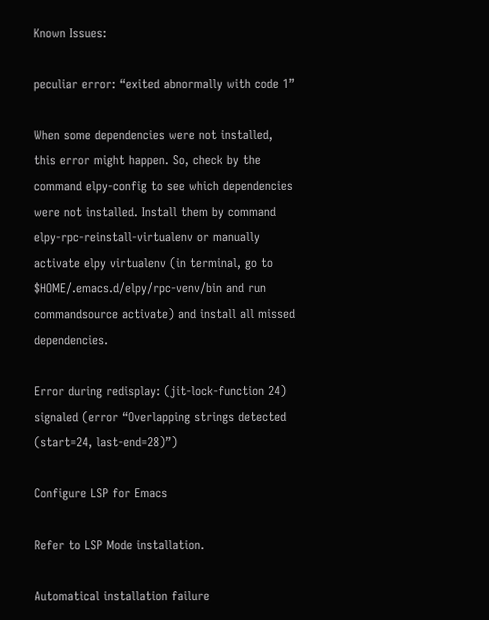Known Issues:

peculiar error: “exited abnormally with code 1”

When some dependencies were not installed, this error might happen. So, check by the command elpy-config to see which dependencies were not installed. Install them by command elpy-rpc-reinstall-virtualenv or manually activate elpy virtualenv (in terminal, go to $HOME/.emacs.d/elpy/rpc-venv/bin and run commandsource activate) and install all missed dependencies.

Error during redisplay: (jit-lock-function 24) signaled (error “Overlapping strings detected (start=24, last-end=28)”)

Configure LSP for Emacs

Refer to LSP Mode installation.

Automatical installation failure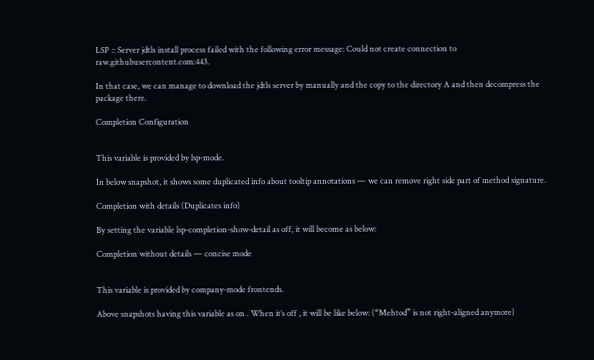LSP :: Server jdtls install process failed with the following error message: Could not create connection to raw.githubusercontent.com:443.

In that case, we can manage to download the jdtls server by manually and the copy to the directory A and then decompress the package there.

Completion Configuration


This variable is provided by lsp-mode.

In below snapshot, it shows some duplicated info about tooltip annotations — we can remove right side part of method signature.

Completion with details (Duplicates info)

By setting the variable lsp-completion-show-detail as off, it will become as below:

Completion without details — concise mode


This variable is provided by company-mode frontends.

Above snapshots having this variable as on . When it’s off , it will be like below: (“Mehtod” is not right-aligned anymore)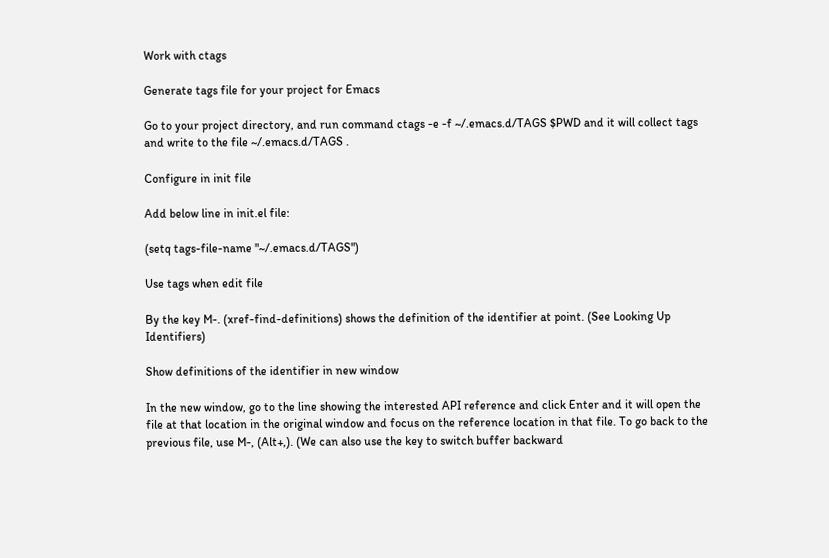Work with ctags

Generate tags file for your project for Emacs

Go to your project directory, and run command ctags -e -f ~/.emacs.d/TAGS $PWD and it will collect tags and write to the file ~/.emacs.d/TAGS .

Configure in init file

Add below line in init.el file:

(setq tags-file-name "~/.emacs.d/TAGS")

Use tags when edit file

By the key M-. (xref-find-definitions) shows the definition of the identifier at point. (See Looking Up Identifiers)

Show definitions of the identifier in new window

In the new window, go to the line showing the interested API reference and click Enter and it will open the file at that location in the original window and focus on the reference location in that file. To go back to the previous file, use M-, (Alt+,). (We can also use the key to switch buffer backward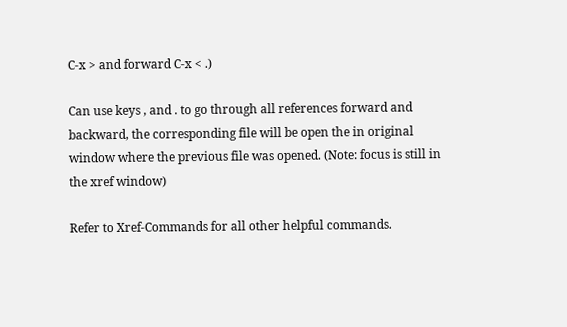C-x > and forward C-x < .)

Can use keys , and . to go through all references forward and backward, the corresponding file will be open the in original window where the previous file was opened. (Note: focus is still in the xref window)

Refer to Xref-Commands for all other helpful commands.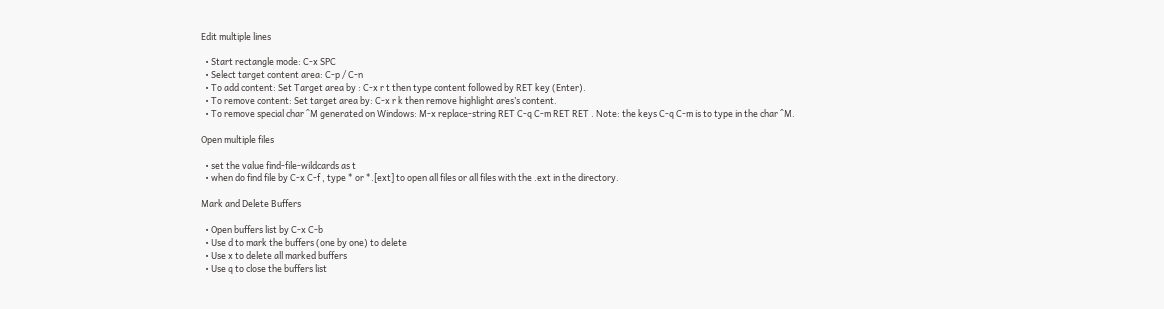Edit multiple lines

  • Start rectangle mode: C-x SPC
  • Select target content area: C-p / C-n
  • To add content: Set Target area by : C-x r t then type content followed by RET key (Enter).
  • To remove content: Set target area by: C-x r k then remove highlight ares’s content.
  • To remove special char ^M generated on Windows: M-x replace-string RET C-q C-m RET RET . Note: the keys C-q C-m is to type in the char ^M.

Open multiple files

  • set the value find-file-wildcards as t
  • when do find file by C-x C-f , type * or *.[ext] to open all files or all files with the .ext in the directory.

Mark and Delete Buffers

  • Open buffers list by C-x C-b
  • Use d to mark the buffers (one by one) to delete
  • Use x to delete all marked buffers
  • Use q to close the buffers list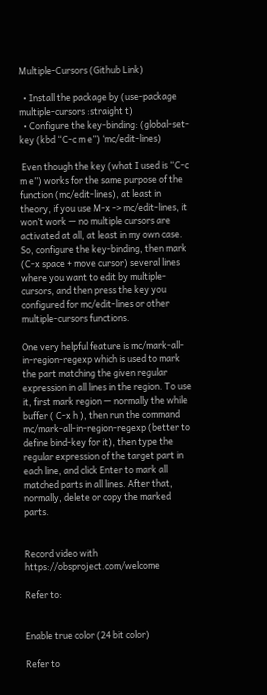Multiple-Cursors (Github Link)

  • Install the package by (use-package multiple-cursors :straight t)
  • Configure the key-binding: (global-set-key (kbd “C-c m e”) ‘mc/edit-lines)

 Even though the key (what I used is “C-c m e”) works for the same purpose of the function (mc/edit-lines), at least in theory, if you use M-x -> mc/edit-lines, it won’t work — no multiple cursors are activated at all, at least in my own case. So, configure the key-binding, then mark (C-x space + move cursor) several lines where you want to edit by multiple-cursors, and then press the key you configured for mc/edit-lines or other multiple-cursors functions.

One very helpful feature is mc/mark-all-in-region-regexp which is used to mark the part matching the given regular expression in all lines in the region. To use it, first mark region — normally the while buffer ( C-x h ), then run the command mc/mark-all-in-region-regexp (better to define bind-key for it), then type the regular expression of the target part in each line, and click Enter to mark all matched parts in all lines. After that, normally, delete or copy the marked parts.


Record video with https://obsproject.com/welcome

Refer to:


Enable true color (24 bit color)

Refer to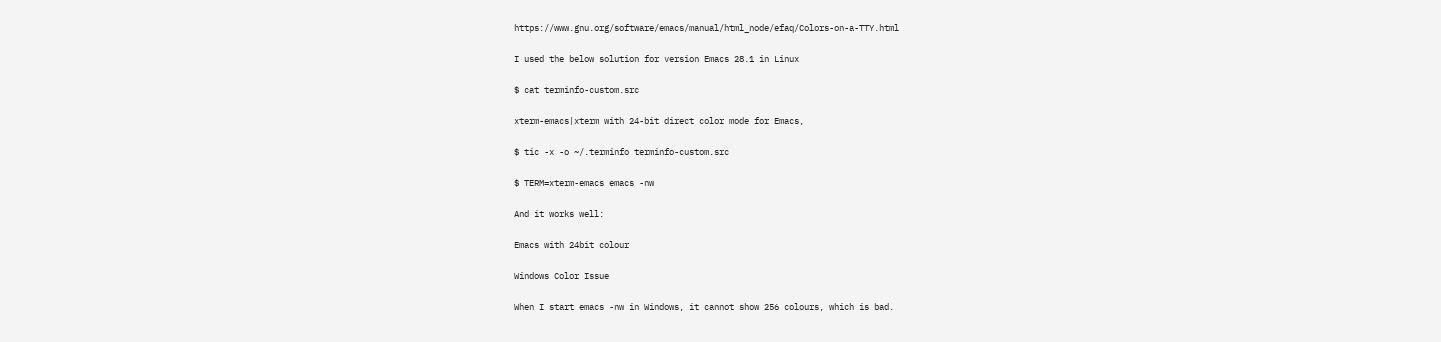https://www.gnu.org/software/emacs/manual/html_node/efaq/Colors-on-a-TTY.html

I used the below solution for version Emacs 28.1 in Linux

$ cat terminfo-custom.src

xterm-emacs|xterm with 24-bit direct color mode for Emacs,

$ tic -x -o ~/.terminfo terminfo-custom.src

$ TERM=xterm-emacs emacs -nw

And it works well:

Emacs with 24bit colour

Windows Color Issue

When I start emacs -nw in Windows, it cannot show 256 colours, which is bad.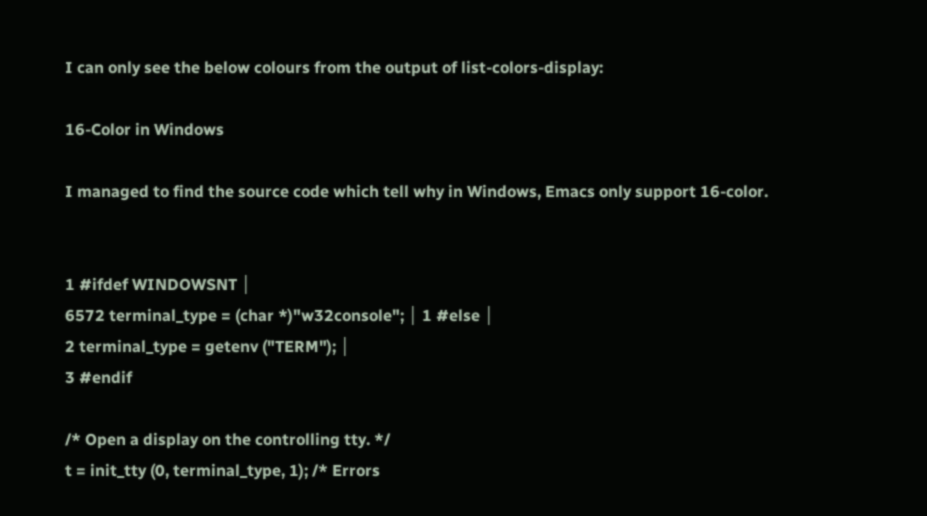I can only see the below colours from the output of list-colors-display:

16-Color in Windows

I managed to find the source code which tell why in Windows, Emacs only support 16-color.


1 #ifdef WINDOWSNT │
6572 terminal_type = (char *)"w32console"; │ 1 #else │
2 terminal_type = getenv ("TERM"); │
3 #endif

/* Open a display on the controlling tty. */
t = init_tty (0, terminal_type, 1); /* Errors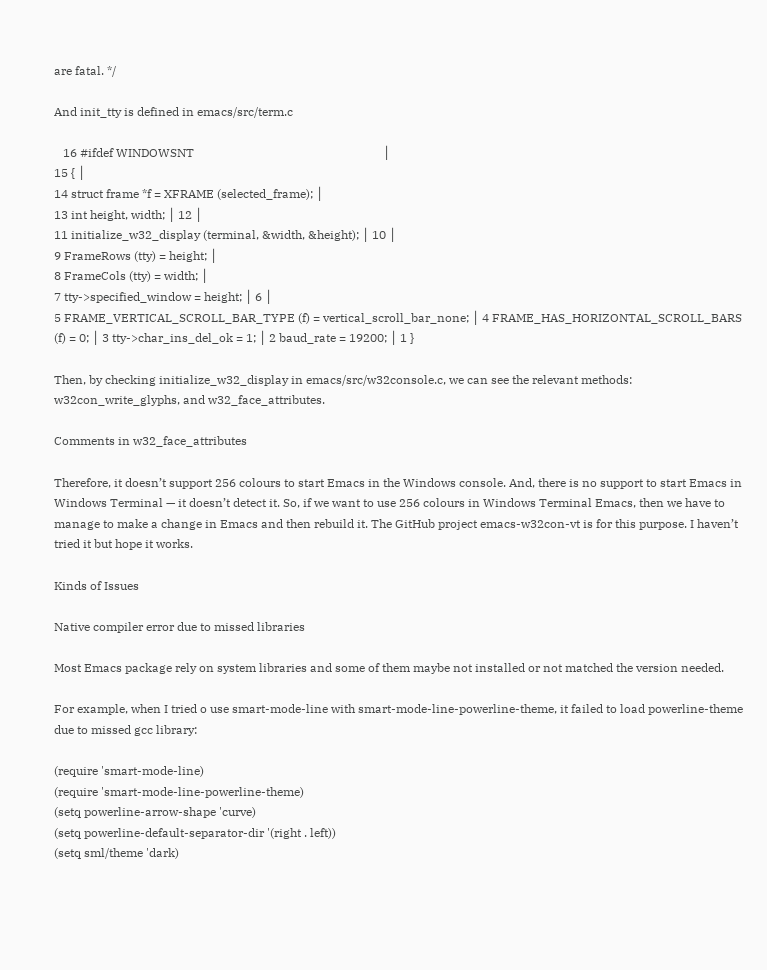are fatal. */

And init_tty is defined in emacs/src/term.c

   16 #ifdef WINDOWSNT                                                               │
15 { │
14 struct frame *f = XFRAME (selected_frame); │
13 int height, width; │ 12 │
11 initialize_w32_display (terminal, &width, &height); │ 10 │
9 FrameRows (tty) = height; │
8 FrameCols (tty) = width; │
7 tty->specified_window = height; │ 6 │
5 FRAME_VERTICAL_SCROLL_BAR_TYPE (f) = vertical_scroll_bar_none; │ 4 FRAME_HAS_HORIZONTAL_SCROLL_BARS (f) = 0; │ 3 tty->char_ins_del_ok = 1; │ 2 baud_rate = 19200; │ 1 }

Then, by checking initialize_w32_display in emacs/src/w32console.c, we can see the relevant methods: w32con_write_glyphs, and w32_face_attributes.

Comments in w32_face_attributes

Therefore, it doesn’t support 256 colours to start Emacs in the Windows console. And, there is no support to start Emacs in Windows Terminal — it doesn’t detect it. So, if we want to use 256 colours in Windows Terminal Emacs, then we have to manage to make a change in Emacs and then rebuild it. The GitHub project emacs-w32con-vt is for this purpose. I haven’t tried it but hope it works.

Kinds of Issues

Native compiler error due to missed libraries

Most Emacs package rely on system libraries and some of them maybe not installed or not matched the version needed.

For example, when I tried o use smart-mode-line with smart-mode-line-powerline-theme, it failed to load powerline-theme due to missed gcc library:

(require 'smart-mode-line)
(require 'smart-mode-line-powerline-theme)
(setq powerline-arrow-shape 'curve)
(setq powerline-default-separator-dir '(right . left))
(setq sml/theme 'dark)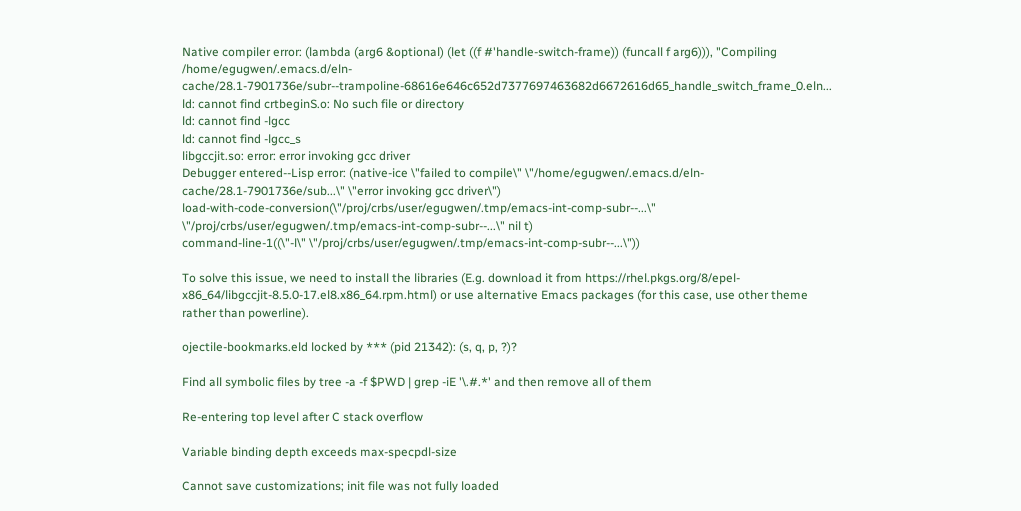Native compiler error: (lambda (arg6 &optional) (let ((f #'handle-switch-frame)) (funcall f arg6))), "Compiling /home/egugwen/.emacs.d/eln-cache/28.1-7901736e/subr--trampoline-68616e646c652d7377697463682d6672616d65_handle_switch_frame_0.eln...
ld: cannot find crtbeginS.o: No such file or directory
ld: cannot find -lgcc
ld: cannot find -lgcc_s
libgccjit.so: error: error invoking gcc driver
Debugger entered--Lisp error: (native-ice \"failed to compile\" \"/home/egugwen/.emacs.d/eln-cache/28.1-7901736e/sub...\" \"error invoking gcc driver\")
load-with-code-conversion(\"/proj/crbs/user/egugwen/.tmp/emacs-int-comp-subr--...\" \"/proj/crbs/user/egugwen/.tmp/emacs-int-comp-subr--...\" nil t)
command-line-1((\"-l\" \"/proj/crbs/user/egugwen/.tmp/emacs-int-comp-subr--...\"))

To solve this issue, we need to install the libraries (E.g. download it from https://rhel.pkgs.org/8/epel-x86_64/libgccjit-8.5.0-17.el8.x86_64.rpm.html) or use alternative Emacs packages (for this case, use other theme rather than powerline).

ojectile-bookmarks.eld locked by *** (pid 21342): (s, q, p, ?)?

Find all symbolic files by tree -a -f $PWD | grep -iE '\.#.*' and then remove all of them

Re-entering top level after C stack overflow

Variable binding depth exceeds max-specpdl-size

Cannot save customizations; init file was not fully loaded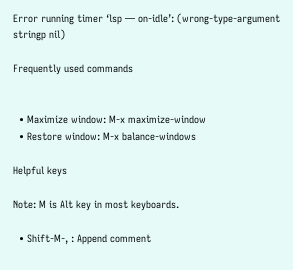Error running timer ‘lsp — on-idle’: (wrong-type-argument stringp nil)

Frequently used commands


  • Maximize window: M-x maximize-window
  • Restore window: M-x balance-windows

Helpful keys

Note: M is Alt key in most keyboards.

  • Shift-M-, : Append comment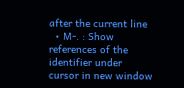after the current line
  • M-. : Show references of the identifier under cursor in new window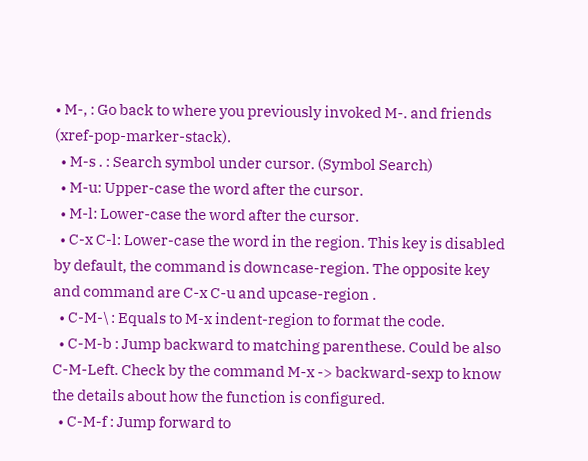• M-, : Go back to where you previously invoked M-. and friends (xref-pop-marker-stack).
  • M-s . : Search symbol under cursor. (Symbol Search)
  • M-u: Upper-case the word after the cursor.
  • M-l: Lower-case the word after the cursor.
  • C-x C-l: Lower-case the word in the region. This key is disabled by default, the command is downcase-region. The opposite key and command are C-x C-u and upcase-region .
  • C-M-\ : Equals to M-x indent-region to format the code.
  • C-M-b : Jump backward to matching parenthese. Could be also C-M-Left. Check by the command M-x -> backward-sexp to know the details about how the function is configured.
  • C-M-f : Jump forward to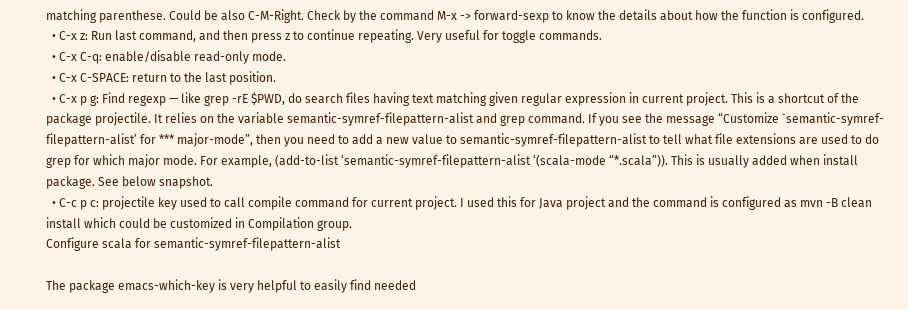matching parenthese. Could be also C-M-Right. Check by the command M-x -> forward-sexp to know the details about how the function is configured.
  • C-x z: Run last command, and then press z to continue repeating. Very useful for toggle commands.
  • C-x C-q: enable/disable read-only mode.
  • C-x C-SPACE: return to the last position.
  • C-x p g: Find regexp — like grep -rE $PWD, do search files having text matching given regular expression in current project. This is a shortcut of the package projectile. It relies on the variable semantic-symref-filepattern-alist and grep command. If you see the message “Customize `semantic-symref-filepattern-alist’ for *** major-mode”, then you need to add a new value to semantic-symref-filepattern-alist to tell what file extensions are used to do grep for which major mode. For example, (add-to-list ‘semantic-symref-filepattern-alist ‘(scala-mode “*.scala”)). This is usually added when install package. See below snapshot.
  • C-c p c: projectile key used to call compile command for current project. I used this for Java project and the command is configured as mvn -B clean install which could be customized in Compilation group.
Configure scala for semantic-symref-filepattern-alist

The package emacs-which-key is very helpful to easily find needed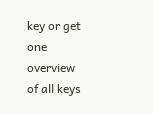key or get one overview of all keys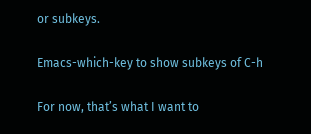or subkeys.

Emacs-which-key to show subkeys of C-h

For now, that’s what I want to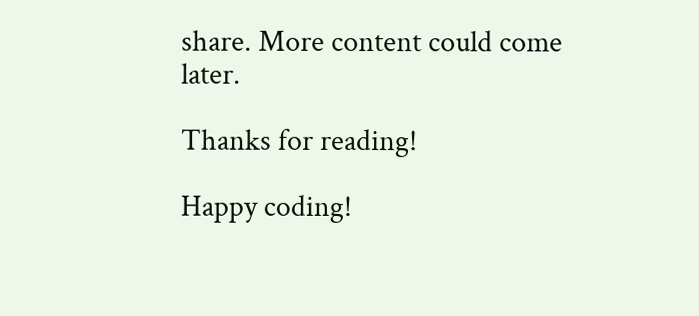share. More content could come later.

Thanks for reading!

Happy coding!